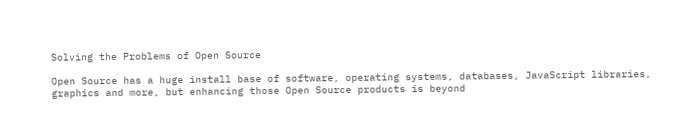Solving the Problems of Open Source

Open Source has a huge install base of software, operating systems, databases, JavaScript libraries, graphics and more, but enhancing those Open Source products is beyond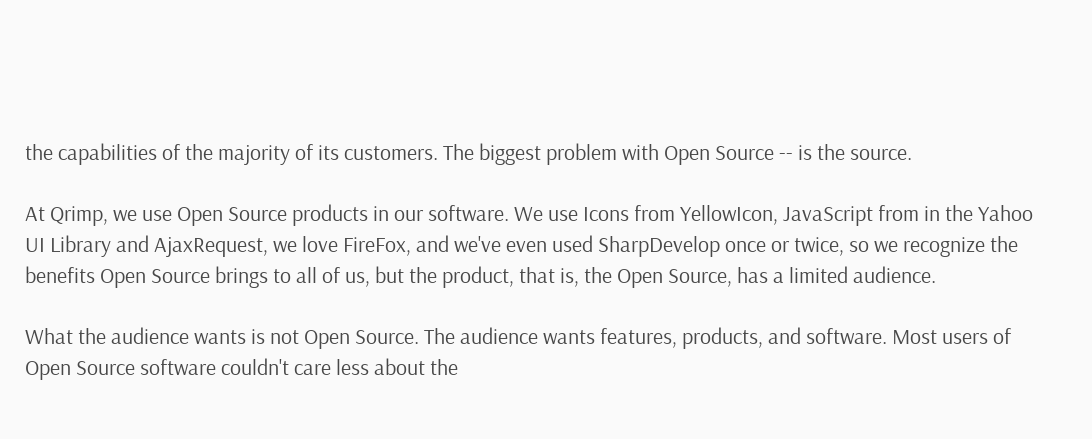the capabilities of the majority of its customers. The biggest problem with Open Source -- is the source.

At Qrimp, we use Open Source products in our software. We use Icons from YellowIcon, JavaScript from in the Yahoo UI Library and AjaxRequest, we love FireFox, and we've even used SharpDevelop once or twice, so we recognize the benefits Open Source brings to all of us, but the product, that is, the Open Source, has a limited audience.

What the audience wants is not Open Source. The audience wants features, products, and software. Most users of Open Source software couldn't care less about the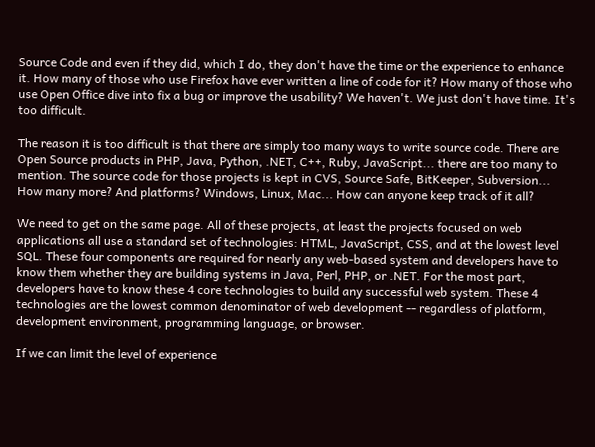Source Code and even if they did, which I do, they don't have the time or the experience to enhance it. How many of those who use Firefox have ever written a line of code for it? How many of those who use Open Office dive into fix a bug or improve the usability? We haven't. We just don't have time. It's too difficult.

The reason it is too difficult is that there are simply too many ways to write source code. There are Open Source products in PHP, Java, Python, .NET, C++, Ruby, JavaScript... there are too many to mention. The source code for those projects is kept in CVS, Source Safe, BitKeeper, Subversion... How many more? And platforms? Windows, Linux, Mac... How can anyone keep track of it all?

We need to get on the same page. All of these projects, at least the projects focused on web applications all use a standard set of technologies: HTML, JavaScript, CSS, and at the lowest level SQL. These four components are required for nearly any web-based system and developers have to know them whether they are building systems in Java, Perl, PHP, or .NET. For the most part, developers have to know these 4 core technologies to build any successful web system. These 4 technologies are the lowest common denominator of web development -- regardless of platform, development environment, programming language, or browser.

If we can limit the level of experience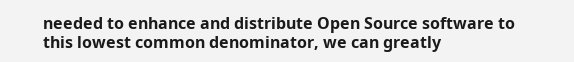needed to enhance and distribute Open Source software to this lowest common denominator, we can greatly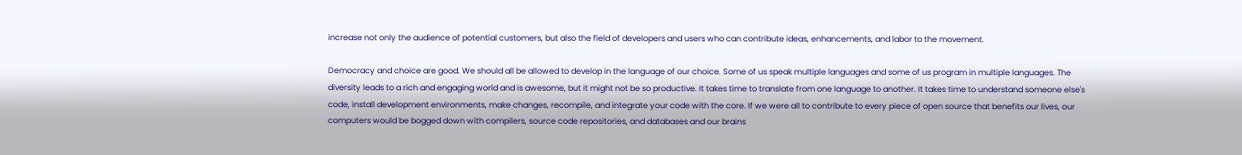increase not only the audience of potential customers, but also the field of developers and users who can contribute ideas, enhancements, and labor to the movement.

Democracy and choice are good. We should all be allowed to develop in the language of our choice. Some of us speak multiple languages and some of us program in multiple languages. The diversity leads to a rich and engaging world and is awesome, but it might not be so productive. It takes time to translate from one language to another. It takes time to understand someone else's code, install development environments, make changes, recompile, and integrate your code with the core. If we were all to contribute to every piece of open source that benefits our lives, our computers would be bogged down with compilers, source code repositories, and databases and our brains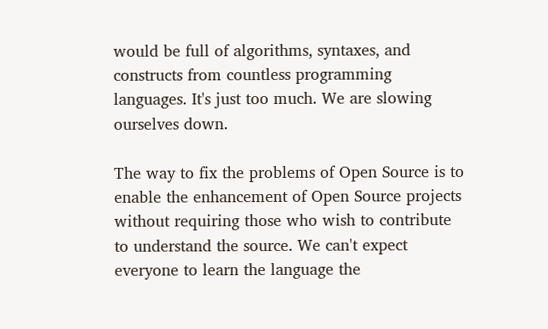would be full of algorithms, syntaxes, and constructs from countless programming languages. It's just too much. We are slowing ourselves down.

The way to fix the problems of Open Source is to enable the enhancement of Open Source projects without requiring those who wish to contribute to understand the source. We can't expect everyone to learn the language the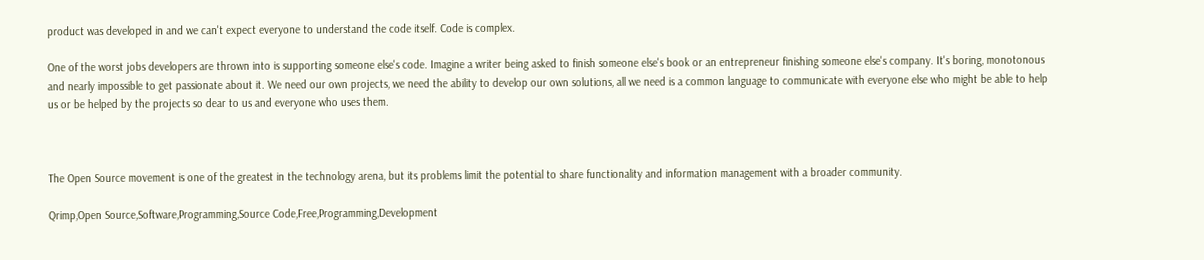product was developed in and we can't expect everyone to understand the code itself. Code is complex.

One of the worst jobs developers are thrown into is supporting someone else's code. Imagine a writer being asked to finish someone else's book or an entrepreneur finishing someone else's company. It's boring, monotonous and nearly impossible to get passionate about it. We need our own projects, we need the ability to develop our own solutions, all we need is a common language to communicate with everyone else who might be able to help us or be helped by the projects so dear to us and everyone who uses them.



The Open Source movement is one of the greatest in the technology arena, but its problems limit the potential to share functionality and information management with a broader community.

Qrimp,Open Source,Software,Programming,Source Code,Free,Programming,Development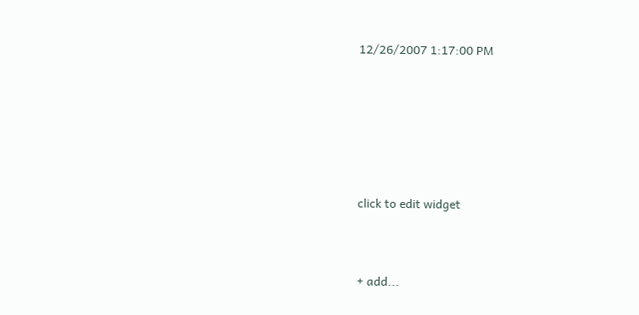12/26/2007 1:17:00 PM





click to edit widget


+ add...